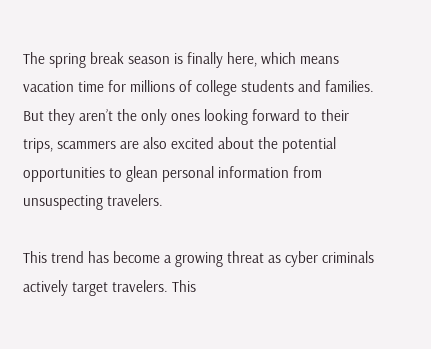The spring break season is finally here, which means vacation time for millions of college students and families. But they aren’t the only ones looking forward to their trips, scammers are also excited about the potential opportunities to glean personal information from unsuspecting travelers.

This trend has become a growing threat as cyber criminals actively target travelers. This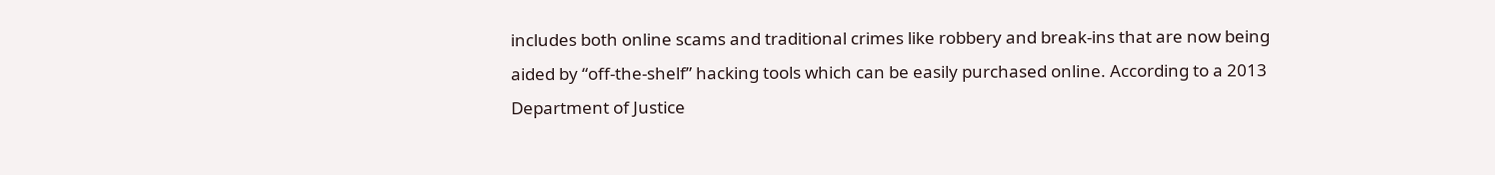includes both online scams and traditional crimes like robbery and break-ins that are now being aided by “off-the-shelf” hacking tools which can be easily purchased online. According to a 2013 Department of Justice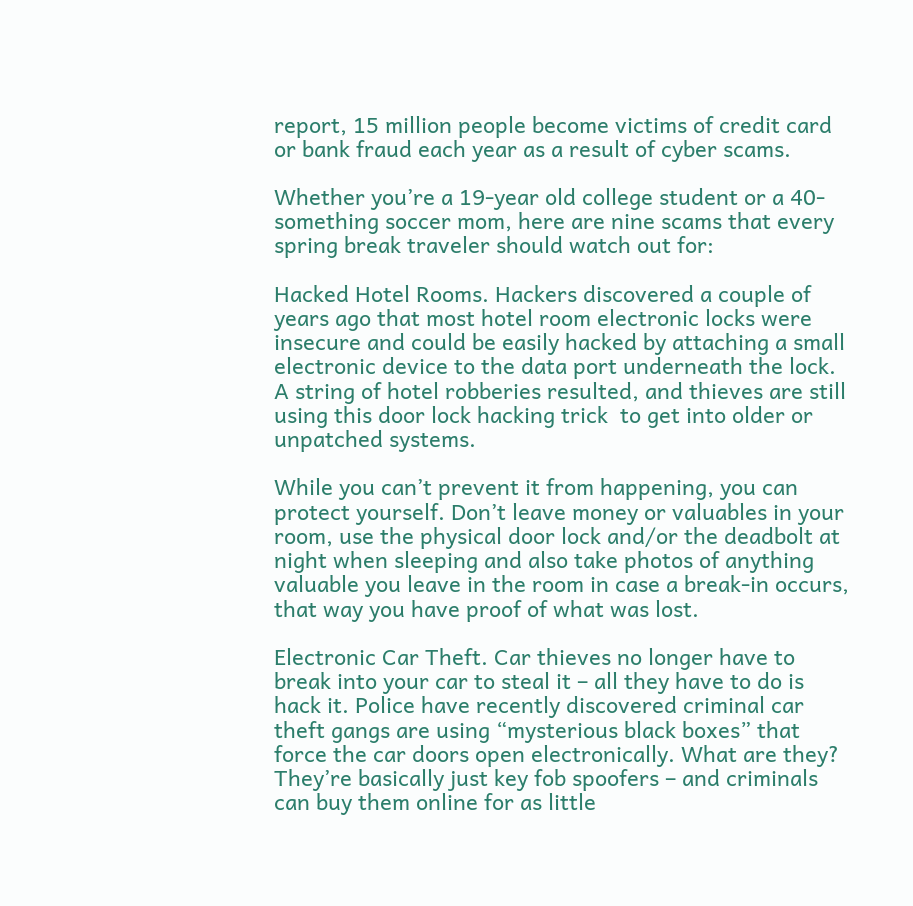report, 15 million people become victims of credit card or bank fraud each year as a result of cyber scams.

Whether you’re a 19-year old college student or a 40-something soccer mom, here are nine scams that every spring break traveler should watch out for:

Hacked Hotel Rooms. Hackers discovered a couple of years ago that most hotel room electronic locks were insecure and could be easily hacked by attaching a small electronic device to the data port underneath the lock. A string of hotel robberies resulted, and thieves are still using this door lock hacking trick  to get into older or unpatched systems.

While you can’t prevent it from happening, you can protect yourself. Don’t leave money or valuables in your room, use the physical door lock and/or the deadbolt at night when sleeping and also take photos of anything valuable you leave in the room in case a break-in occurs, that way you have proof of what was lost.

Electronic Car Theft. Car thieves no longer have to break into your car to steal it – all they have to do is hack it. Police have recently discovered criminal car theft gangs are using “mysterious black boxes” that force the car doors open electronically. What are they? They’re basically just key fob spoofers – and criminals can buy them online for as little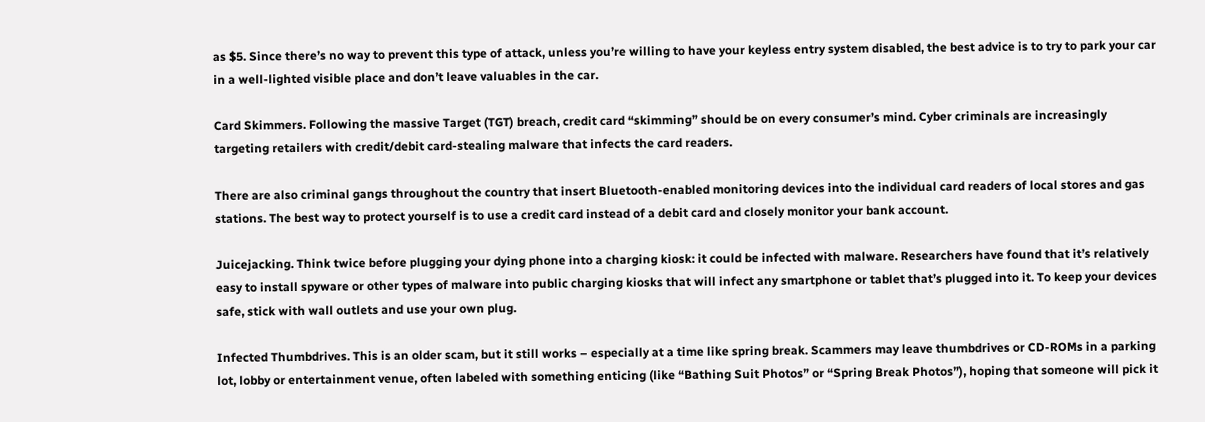as $5. Since there’s no way to prevent this type of attack, unless you’re willing to have your keyless entry system disabled, the best advice is to try to park your car in a well-lighted visible place and don’t leave valuables in the car.

Card Skimmers. Following the massive Target (TGT) breach, credit card “skimming” should be on every consumer’s mind. Cyber criminals are increasingly targeting retailers with credit/debit card-stealing malware that infects the card readers.

There are also criminal gangs throughout the country that insert Bluetooth-enabled monitoring devices into the individual card readers of local stores and gas stations. The best way to protect yourself is to use a credit card instead of a debit card and closely monitor your bank account.

Juicejacking. Think twice before plugging your dying phone into a charging kiosk: it could be infected with malware. Researchers have found that it’s relatively easy to install spyware or other types of malware into public charging kiosks that will infect any smartphone or tablet that’s plugged into it. To keep your devices safe, stick with wall outlets and use your own plug.

Infected Thumbdrives. This is an older scam, but it still works – especially at a time like spring break. Scammers may leave thumbdrives or CD-ROMs in a parking lot, lobby or entertainment venue, often labeled with something enticing (like “Bathing Suit Photos” or “Spring Break Photos”), hoping that someone will pick it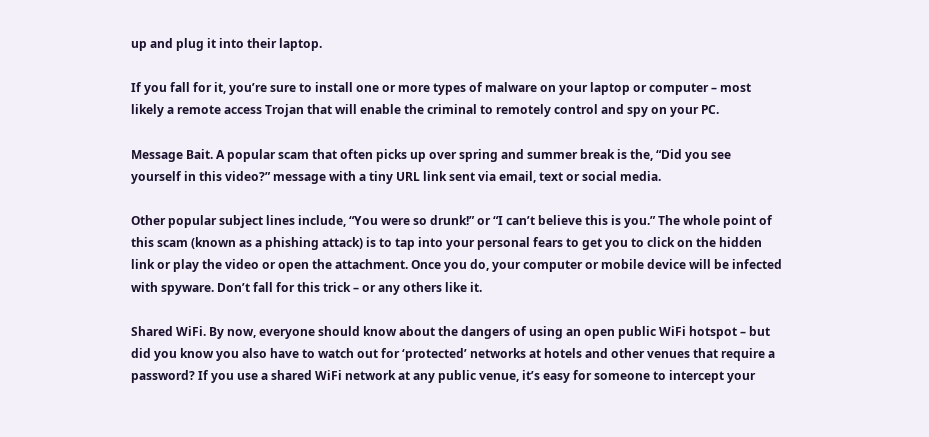up and plug it into their laptop.

If you fall for it, you’re sure to install one or more types of malware on your laptop or computer – most likely a remote access Trojan that will enable the criminal to remotely control and spy on your PC.

Message Bait. A popular scam that often picks up over spring and summer break is the, “Did you see yourself in this video?” message with a tiny URL link sent via email, text or social media.

Other popular subject lines include, “You were so drunk!” or “I can’t believe this is you.” The whole point of this scam (known as a phishing attack) is to tap into your personal fears to get you to click on the hidden link or play the video or open the attachment. Once you do, your computer or mobile device will be infected with spyware. Don’t fall for this trick – or any others like it.

Shared WiFi. By now, everyone should know about the dangers of using an open public WiFi hotspot – but did you know you also have to watch out for ‘protected’ networks at hotels and other venues that require a password? If you use a shared WiFi network at any public venue, it’s easy for someone to intercept your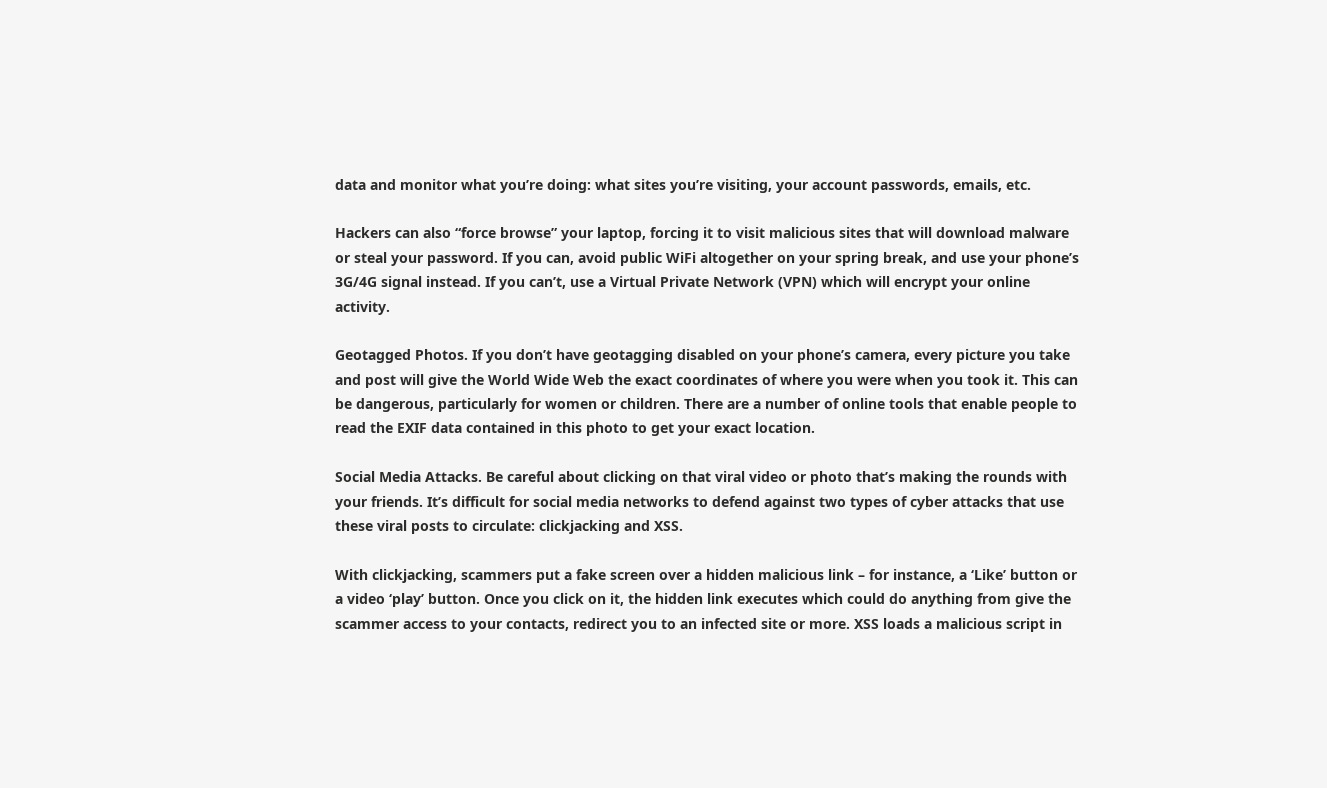data and monitor what you’re doing: what sites you’re visiting, your account passwords, emails, etc.

Hackers can also “force browse” your laptop, forcing it to visit malicious sites that will download malware or steal your password. If you can, avoid public WiFi altogether on your spring break, and use your phone’s 3G/4G signal instead. If you can’t, use a Virtual Private Network (VPN) which will encrypt your online activity.

Geotagged Photos. If you don’t have geotagging disabled on your phone’s camera, every picture you take and post will give the World Wide Web the exact coordinates of where you were when you took it. This can be dangerous, particularly for women or children. There are a number of online tools that enable people to read the EXIF data contained in this photo to get your exact location.

Social Media Attacks. Be careful about clicking on that viral video or photo that’s making the rounds with your friends. It’s difficult for social media networks to defend against two types of cyber attacks that use these viral posts to circulate: clickjacking and XSS.

With clickjacking, scammers put a fake screen over a hidden malicious link – for instance, a ‘Like’ button or a video ‘play’ button. Once you click on it, the hidden link executes which could do anything from give the scammer access to your contacts, redirect you to an infected site or more. XSS loads a malicious script in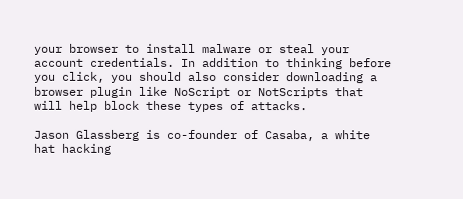your browser to install malware or steal your account credentials. In addition to thinking before you click, you should also consider downloading a browser plugin like NoScript or NotScripts that will help block these types of attacks.

Jason Glassberg is co-founder of Casaba, a white hat hacking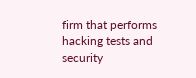firm that performs hacking tests and security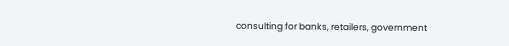consulting for banks, retailers, government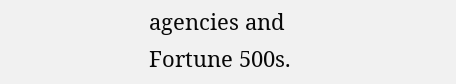agencies and Fortune 500s.